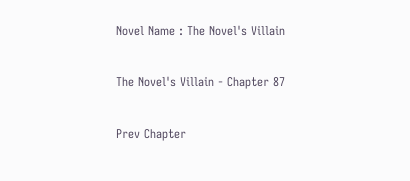Novel Name : The Novel's Villain

The Novel's Villain - Chapter 87

Prev Chapter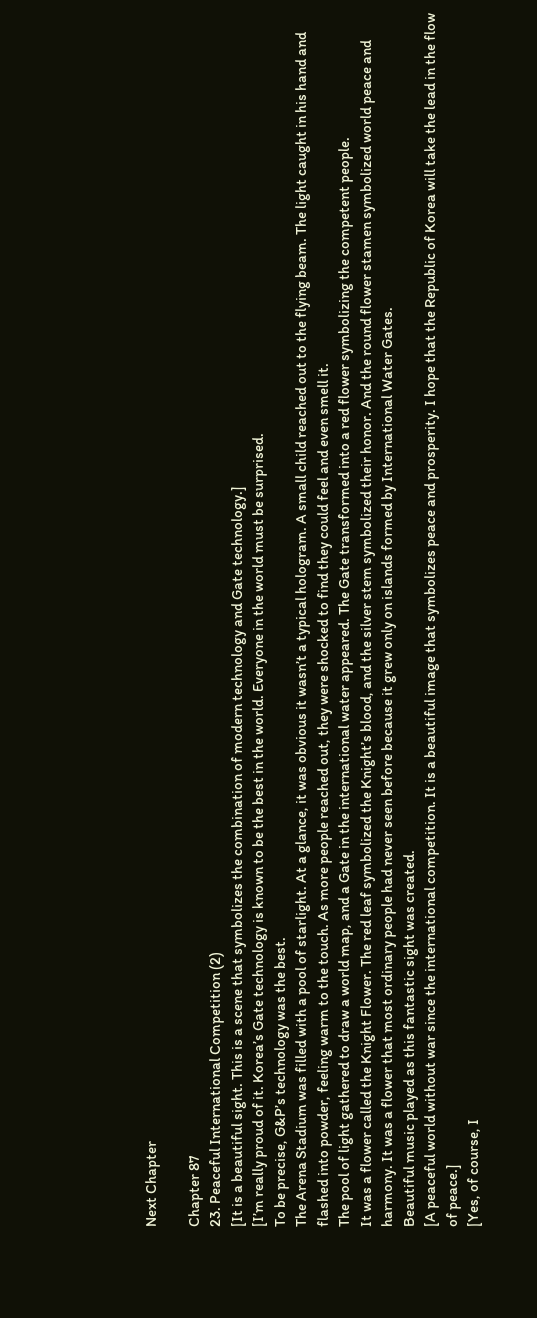Next Chapter

Chapter 87
23. Peaceful International Competition (2)
[It is a beautiful sight. This is a scene that symbolizes the combination of modern technology and Gate technology.]
[I’m really proud of it. Korea’s Gate technology is known to be the best in the world. Everyone in the world must be surprised.
To be precise, G&P’s technology was the best.
The Arena Stadium was filled with a pool of starlight. At a glance, it was obvious it wasn’t a typical hologram. A small child reached out to the flying beam. The light caught in his hand and flashed into powder, feeling warm to the touch. As more people reached out, they were shocked to find they could feel and even smell it.
The pool of light gathered to draw a world map, and a Gate in the international water appeared. The Gate transformed into a red flower symbolizing the competent people.
It was a flower called the Knight Flower. The red leaf symbolized the Knight’s blood, and the silver stem symbolized their honor. And the round flower stamen symbolized world peace and harmony. It was a flower that most ordinary people had never seen before because it grew only on islands formed by International Water Gates.
Beautiful music played as this fantastic sight was created.
[A peaceful world without war since the international competition. It is a beautiful image that symbolizes peace and prosperity. I hope that the Republic of Korea will take the lead in the flow of peace.]
[Yes, of course, I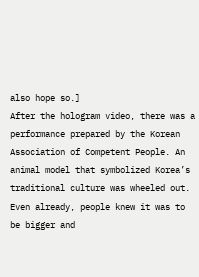also hope so.]
After the hologram video, there was a performance prepared by the Korean Association of Competent People. An animal model that symbolized Korea’s traditional culture was wheeled out. Even already, people knew it was to be bigger and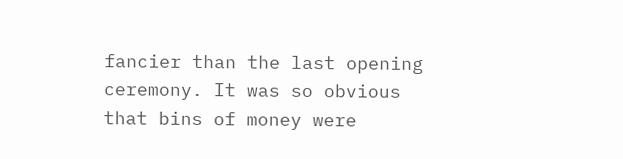fancier than the last opening ceremony. It was so obvious that bins of money were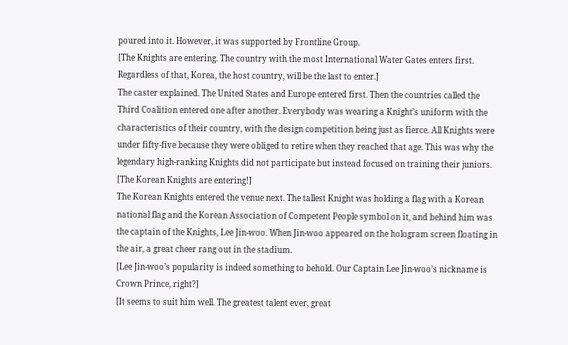poured into it. However, it was supported by Frontline Group.
[The Knights are entering. The country with the most International Water Gates enters first. Regardless of that, Korea, the host country, will be the last to enter.]
The caster explained. The United States and Europe entered first. Then the countries called the Third Coalition entered one after another. Everybody was wearing a Knight’s uniform with the characteristics of their country, with the design competition being just as fierce. All Knights were under fifty-five because they were obliged to retire when they reached that age. This was why the legendary high-ranking Knights did not participate but instead focused on training their juniors.
[The Korean Knights are entering!]
The Korean Knights entered the venue next. The tallest Knight was holding a flag with a Korean national flag and the Korean Association of Competent People symbol on it, and behind him was the captain of the Knights, Lee Jin-woo. When Jin-woo appeared on the hologram screen floating in the air, a great cheer rang out in the stadium.
[Lee Jin-woo’s popularity is indeed something to behold. Our Captain Lee Jin-woo’s nickname is Crown Prince, right?]
[It seems to suit him well. The greatest talent ever, great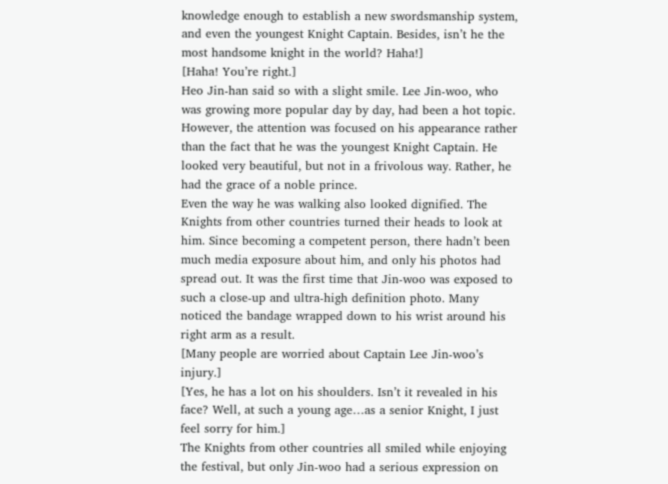knowledge enough to establish a new swordsmanship system, and even the youngest Knight Captain. Besides, isn’t he the most handsome knight in the world? Haha!]
[Haha! You’re right.]
Heo Jin-han said so with a slight smile. Lee Jin-woo, who was growing more popular day by day, had been a hot topic. However, the attention was focused on his appearance rather than the fact that he was the youngest Knight Captain. He looked very beautiful, but not in a frivolous way. Rather, he had the grace of a noble prince.
Even the way he was walking also looked dignified. The Knights from other countries turned their heads to look at him. Since becoming a competent person, there hadn’t been much media exposure about him, and only his photos had spread out. It was the first time that Jin-woo was exposed to such a close-up and ultra-high definition photo. Many noticed the bandage wrapped down to his wrist around his right arm as a result.
[Many people are worried about Captain Lee Jin-woo’s injury.]
[Yes, he has a lot on his shoulders. Isn’t it revealed in his face? Well, at such a young age…as a senior Knight, I just feel sorry for him.]
The Knights from other countries all smiled while enjoying the festival, but only Jin-woo had a serious expression on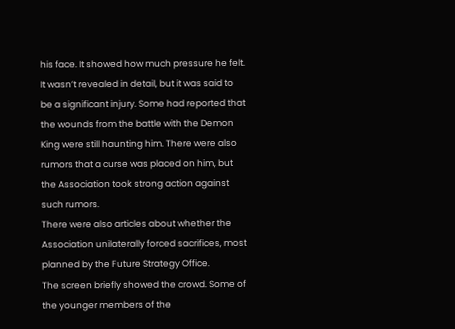his face. It showed how much pressure he felt. It wasn’t revealed in detail, but it was said to be a significant injury. Some had reported that the wounds from the battle with the Demon King were still haunting him. There were also rumors that a curse was placed on him, but the Association took strong action against such rumors.
There were also articles about whether the Association unilaterally forced sacrifices, most planned by the Future Strategy Office.
The screen briefly showed the crowd. Some of the younger members of the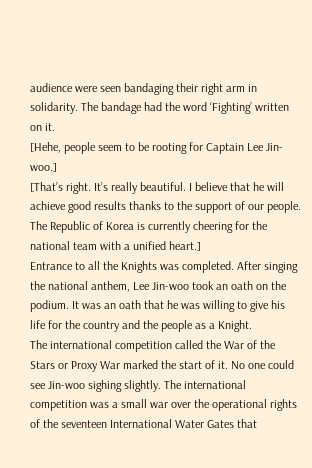audience were seen bandaging their right arm in solidarity. The bandage had the word ‘Fighting’ written on it.
[Hehe, people seem to be rooting for Captain Lee Jin-woo.]
[That’s right. It’s really beautiful. I believe that he will achieve good results thanks to the support of our people. The Republic of Korea is currently cheering for the national team with a unified heart.]
Entrance to all the Knights was completed. After singing the national anthem, Lee Jin-woo took an oath on the podium. It was an oath that he was willing to give his life for the country and the people as a Knight.
The international competition called the War of the Stars or Proxy War marked the start of it. No one could see Jin-woo sighing slightly. The international competition was a small war over the operational rights of the seventeen International Water Gates that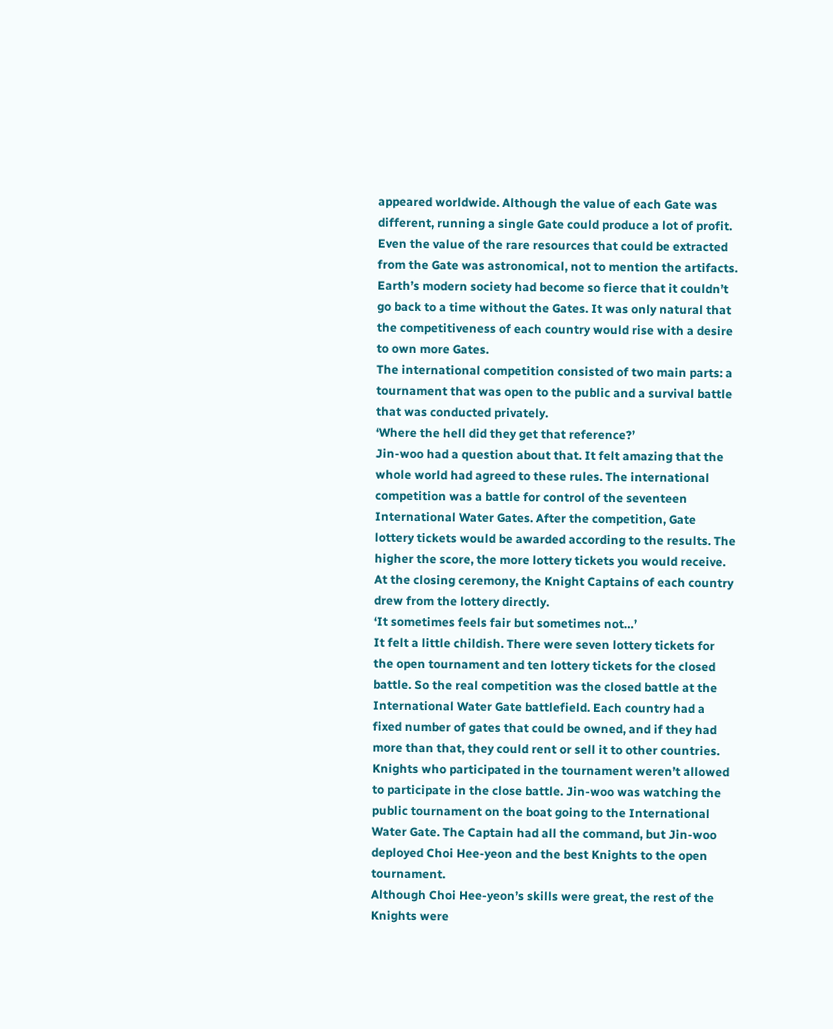appeared worldwide. Although the value of each Gate was different, running a single Gate could produce a lot of profit.
Even the value of the rare resources that could be extracted from the Gate was astronomical, not to mention the artifacts. Earth’s modern society had become so fierce that it couldn’t go back to a time without the Gates. It was only natural that the competitiveness of each country would rise with a desire to own more Gates.
The international competition consisted of two main parts: a tournament that was open to the public and a survival battle that was conducted privately.
‘Where the hell did they get that reference?’
Jin-woo had a question about that. It felt amazing that the whole world had agreed to these rules. The international competition was a battle for control of the seventeen International Water Gates. After the competition, Gate lottery tickets would be awarded according to the results. The higher the score, the more lottery tickets you would receive. At the closing ceremony, the Knight Captains of each country drew from the lottery directly.
‘It sometimes feels fair but sometimes not…’
It felt a little childish. There were seven lottery tickets for the open tournament and ten lottery tickets for the closed battle. So the real competition was the closed battle at the International Water Gate battlefield. Each country had a fixed number of gates that could be owned, and if they had more than that, they could rent or sell it to other countries.
Knights who participated in the tournament weren’t allowed to participate in the close battle. Jin-woo was watching the public tournament on the boat going to the International Water Gate. The Captain had all the command, but Jin-woo deployed Choi Hee-yeon and the best Knights to the open tournament.
Although Choi Hee-yeon’s skills were great, the rest of the Knights were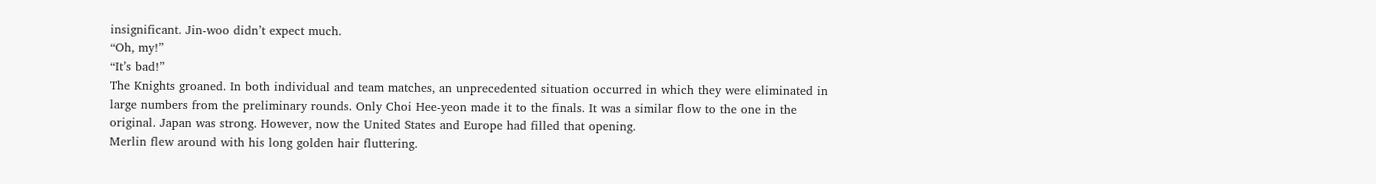insignificant. Jin-woo didn’t expect much.
“Oh, my!”
“It’s bad!”
The Knights groaned. In both individual and team matches, an unprecedented situation occurred in which they were eliminated in large numbers from the preliminary rounds. Only Choi Hee-yeon made it to the finals. It was a similar flow to the one in the original. Japan was strong. However, now the United States and Europe had filled that opening.
Merlin flew around with his long golden hair fluttering.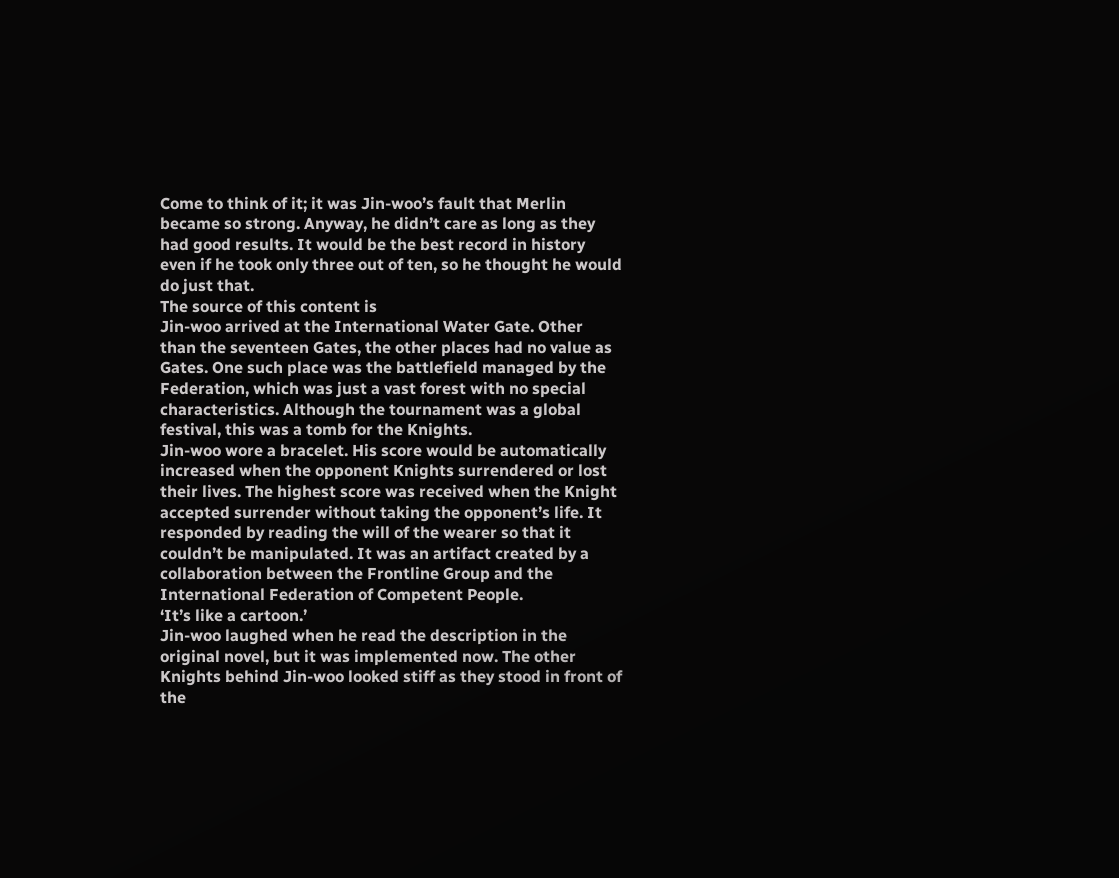Come to think of it; it was Jin-woo’s fault that Merlin became so strong. Anyway, he didn’t care as long as they had good results. It would be the best record in history even if he took only three out of ten, so he thought he would do just that.
The source of this content is
Jin-woo arrived at the International Water Gate. Other than the seventeen Gates, the other places had no value as Gates. One such place was the battlefield managed by the Federation, which was just a vast forest with no special characteristics. Although the tournament was a global festival, this was a tomb for the Knights.
Jin-woo wore a bracelet. His score would be automatically increased when the opponent Knights surrendered or lost their lives. The highest score was received when the Knight accepted surrender without taking the opponent’s life. It responded by reading the will of the wearer so that it couldn’t be manipulated. It was an artifact created by a collaboration between the Frontline Group and the International Federation of Competent People.
‘It’s like a cartoon.’
Jin-woo laughed when he read the description in the original novel, but it was implemented now. The other Knights behind Jin-woo looked stiff as they stood in front of the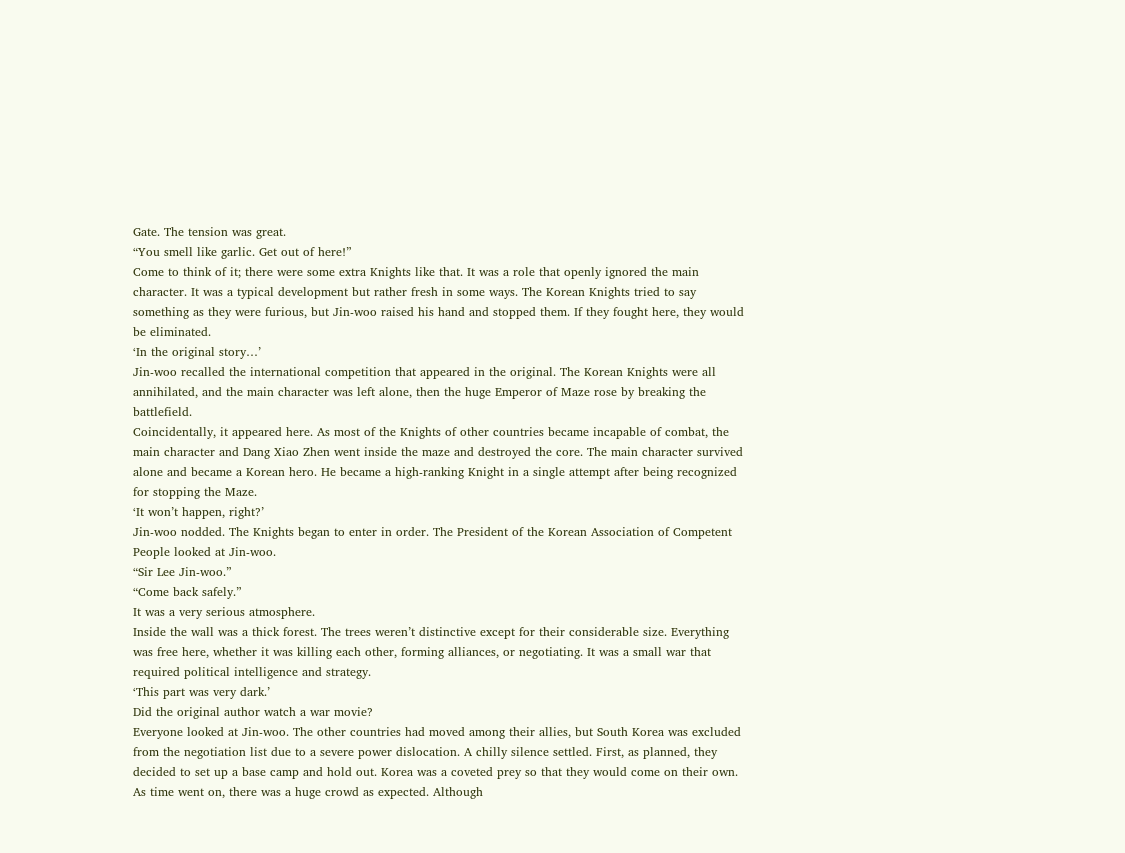Gate. The tension was great.
“You smell like garlic. Get out of here!”
Come to think of it; there were some extra Knights like that. It was a role that openly ignored the main character. It was a typical development but rather fresh in some ways. The Korean Knights tried to say something as they were furious, but Jin-woo raised his hand and stopped them. If they fought here, they would be eliminated.
‘In the original story…’
Jin-woo recalled the international competition that appeared in the original. The Korean Knights were all annihilated, and the main character was left alone, then the huge Emperor of Maze rose by breaking the battlefield.
Coincidentally, it appeared here. As most of the Knights of other countries became incapable of combat, the main character and Dang Xiao Zhen went inside the maze and destroyed the core. The main character survived alone and became a Korean hero. He became a high-ranking Knight in a single attempt after being recognized for stopping the Maze.
‘It won’t happen, right?’
Jin-woo nodded. The Knights began to enter in order. The President of the Korean Association of Competent People looked at Jin-woo.
“Sir Lee Jin-woo.”
“Come back safely.”
It was a very serious atmosphere.
Inside the wall was a thick forest. The trees weren’t distinctive except for their considerable size. Everything was free here, whether it was killing each other, forming alliances, or negotiating. It was a small war that required political intelligence and strategy.
‘This part was very dark.’
Did the original author watch a war movie?
Everyone looked at Jin-woo. The other countries had moved among their allies, but South Korea was excluded from the negotiation list due to a severe power dislocation. A chilly silence settled. First, as planned, they decided to set up a base camp and hold out. Korea was a coveted prey so that they would come on their own.
As time went on, there was a huge crowd as expected. Although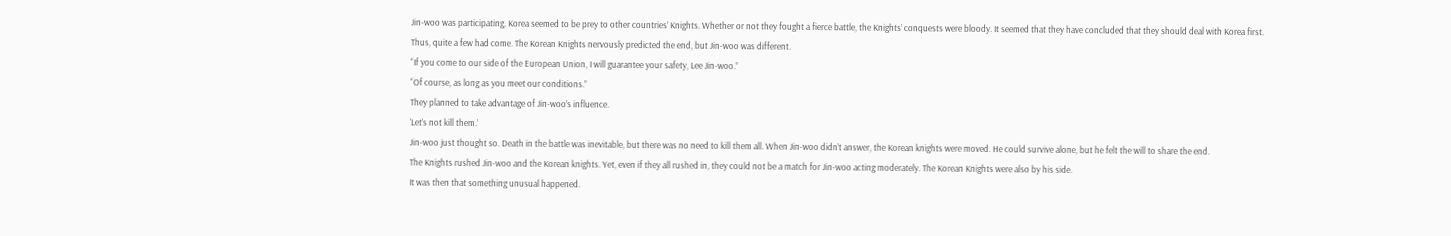Jin-woo was participating, Korea seemed to be prey to other countries’ Knights. Whether or not they fought a fierce battle, the Knights’ conquests were bloody. It seemed that they have concluded that they should deal with Korea first.
Thus, quite a few had come. The Korean Knights nervously predicted the end, but Jin-woo was different.
“If you come to our side of the European Union, I will guarantee your safety, Lee Jin-woo.”
“Of course, as long as you meet our conditions.”
They planned to take advantage of Jin-woo’s influence.
‘Let’s not kill them.’
Jin-woo just thought so. Death in the battle was inevitable, but there was no need to kill them all. When Jin-woo didn’t answer, the Korean knights were moved. He could survive alone, but he felt the will to share the end.
The Knights rushed Jin-woo and the Korean knights. Yet, even if they all rushed in, they could not be a match for Jin-woo acting moderately. The Korean Knights were also by his side.
It was then that something unusual happened.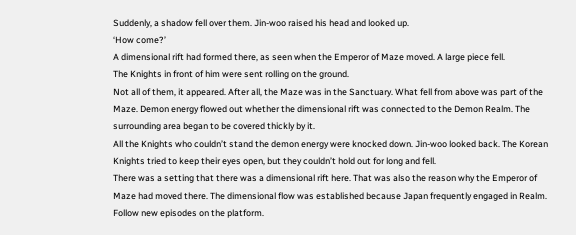Suddenly, a shadow fell over them. Jin-woo raised his head and looked up.
‘How come?’
A dimensional rift had formed there, as seen when the Emperor of Maze moved. A large piece fell.
The Knights in front of him were sent rolling on the ground.
Not all of them, it appeared. After all, the Maze was in the Sanctuary. What fell from above was part of the Maze. Demon energy flowed out whether the dimensional rift was connected to the Demon Realm. The surrounding area began to be covered thickly by it.
All the Knights who couldn’t stand the demon energy were knocked down. Jin-woo looked back. The Korean Knights tried to keep their eyes open, but they couldn’t hold out for long and fell.
There was a setting that there was a dimensional rift here. That was also the reason why the Emperor of Maze had moved there. The dimensional flow was established because Japan frequently engaged in Realm.
Follow new episodes on the platform.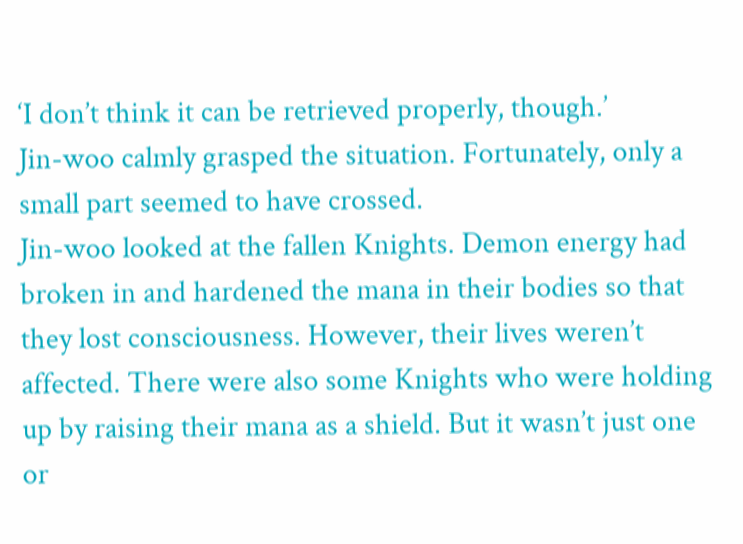‘I don’t think it can be retrieved properly, though.’
Jin-woo calmly grasped the situation. Fortunately, only a small part seemed to have crossed.
Jin-woo looked at the fallen Knights. Demon energy had broken in and hardened the mana in their bodies so that they lost consciousness. However, their lives weren’t affected. There were also some Knights who were holding up by raising their mana as a shield. But it wasn’t just one or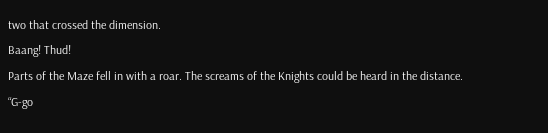two that crossed the dimension.
Baang! Thud!
Parts of the Maze fell in with a roar. The screams of the Knights could be heard in the distance.
“G-go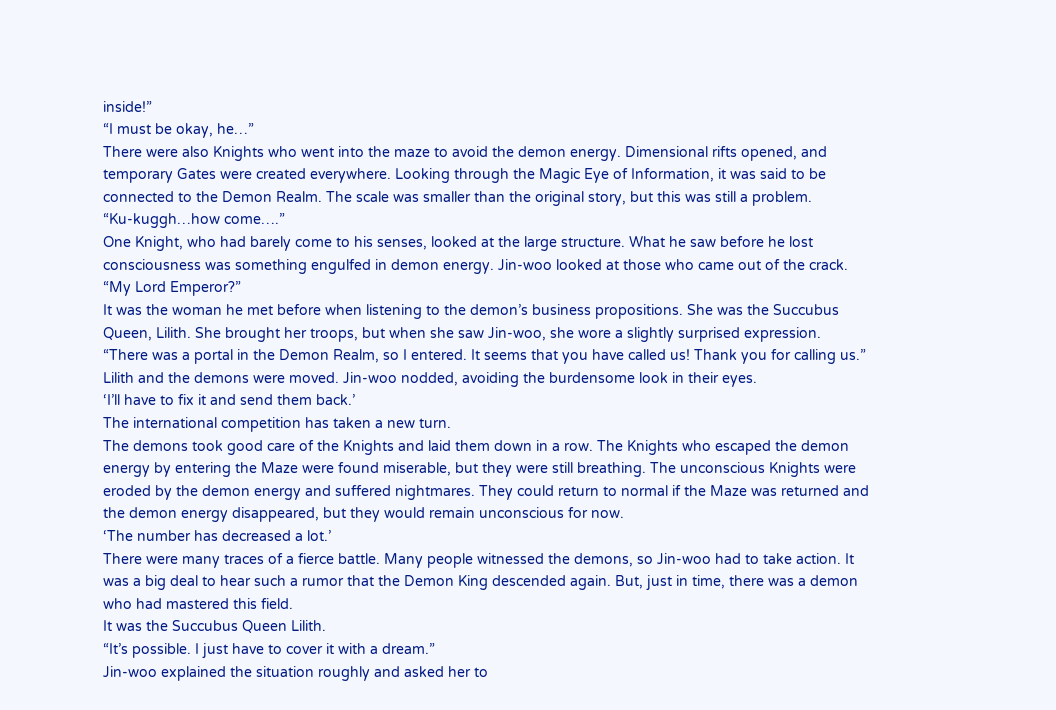inside!”
“I must be okay, he…”
There were also Knights who went into the maze to avoid the demon energy. Dimensional rifts opened, and temporary Gates were created everywhere. Looking through the Magic Eye of Information, it was said to be connected to the Demon Realm. The scale was smaller than the original story, but this was still a problem.
“Ku-kuggh…how come….”
One Knight, who had barely come to his senses, looked at the large structure. What he saw before he lost consciousness was something engulfed in demon energy. Jin-woo looked at those who came out of the crack.
“My Lord Emperor?”
It was the woman he met before when listening to the demon’s business propositions. She was the Succubus Queen, Lilith. She brought her troops, but when she saw Jin-woo, she wore a slightly surprised expression.
“There was a portal in the Demon Realm, so I entered. It seems that you have called us! Thank you for calling us.”
Lilith and the demons were moved. Jin-woo nodded, avoiding the burdensome look in their eyes.
‘I’ll have to fix it and send them back.’
The international competition has taken a new turn.
The demons took good care of the Knights and laid them down in a row. The Knights who escaped the demon energy by entering the Maze were found miserable, but they were still breathing. The unconscious Knights were eroded by the demon energy and suffered nightmares. They could return to normal if the Maze was returned and the demon energy disappeared, but they would remain unconscious for now.
‘The number has decreased a lot.’
There were many traces of a fierce battle. Many people witnessed the demons, so Jin-woo had to take action. It was a big deal to hear such a rumor that the Demon King descended again. But, just in time, there was a demon who had mastered this field.
It was the Succubus Queen Lilith.
“It’s possible. I just have to cover it with a dream.”
Jin-woo explained the situation roughly and asked her to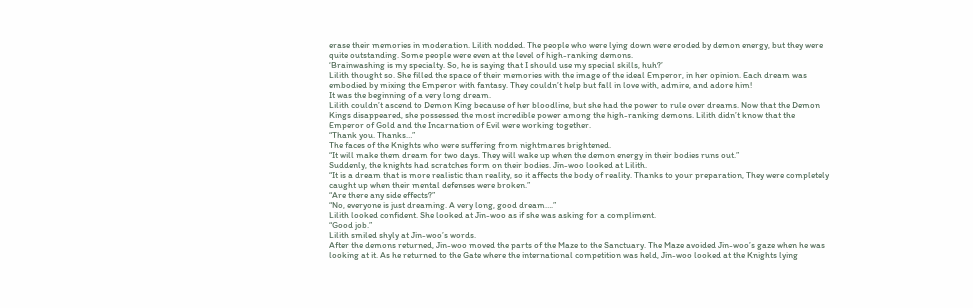erase their memories in moderation. Lilith nodded. The people who were lying down were eroded by demon energy, but they were quite outstanding. Some people were even at the level of high-ranking demons.
‘Brainwashing is my specialty. So, he is saying that I should use my special skills, huh?’
Lilith thought so. She filled the space of their memories with the image of the ideal Emperor, in her opinion. Each dream was embodied by mixing the Emperor with fantasy. They couldn’t help but fall in love with, admire, and adore him!
It was the beginning of a very long dream.
Lilith couldn’t ascend to Demon King because of her bloodline, but she had the power to rule over dreams. Now that the Demon Kings disappeared, she possessed the most incredible power among the high-ranking demons. Lilith didn’t know that the Emperor of Gold and the Incarnation of Evil were working together.
“Thank you. Thanks…”
The faces of the Knights who were suffering from nightmares brightened.
“It will make them dream for two days. They will wake up when the demon energy in their bodies runs out.”
Suddenly, the knights had scratches form on their bodies. Jin-woo looked at Lilith.
“It is a dream that is more realistic than reality, so it affects the body of reality. Thanks to your preparation, They were completely caught up when their mental defenses were broken.”
“Are there any side effects?”
“No, everyone is just dreaming. A very long, good dream….”
Lilith looked confident. She looked at Jin-woo as if she was asking for a compliment.
“Good job.”
Lilith smiled shyly at Jin-woo’s words.
After the demons returned, Jin-woo moved the parts of the Maze to the Sanctuary. The Maze avoided Jin-woo’s gaze when he was looking at it. As he returned to the Gate where the international competition was held, Jin-woo looked at the Knights lying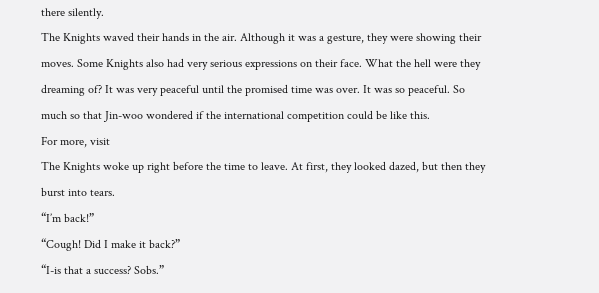there silently.
The Knights waved their hands in the air. Although it was a gesture, they were showing their moves. Some Knights also had very serious expressions on their face. What the hell were they dreaming of? It was very peaceful until the promised time was over. It was so peaceful. So much so that Jin-woo wondered if the international competition could be like this.
For more, visit
The Knights woke up right before the time to leave. At first, they looked dazed, but then they burst into tears.
“I’m back!”
“Cough! Did I make it back?”
“I-is that a success? Sobs.”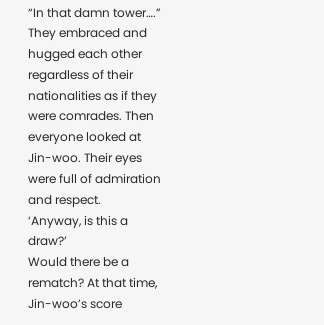“In that damn tower….”
They embraced and hugged each other regardless of their nationalities as if they were comrades. Then everyone looked at Jin-woo. Their eyes were full of admiration and respect.
‘Anyway, is this a draw?’
Would there be a rematch? At that time, Jin-woo’s score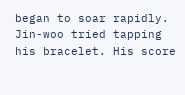began to soar rapidly.
Jin-woo tried tapping his bracelet. His score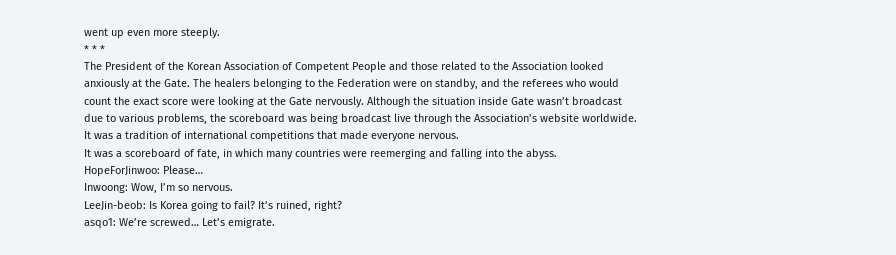went up even more steeply.
* * *
The President of the Korean Association of Competent People and those related to the Association looked anxiously at the Gate. The healers belonging to the Federation were on standby, and the referees who would count the exact score were looking at the Gate nervously. Although the situation inside Gate wasn’t broadcast due to various problems, the scoreboard was being broadcast live through the Association’s website worldwide. It was a tradition of international competitions that made everyone nervous.
It was a scoreboard of fate, in which many countries were reemerging and falling into the abyss.
HopeForJinwoo: Please…
Inwoong: Wow, I’m so nervous.
LeeJin-beob: Is Korea going to fail? It’s ruined, right?
asqo1: We’re screwed… Let’s emigrate.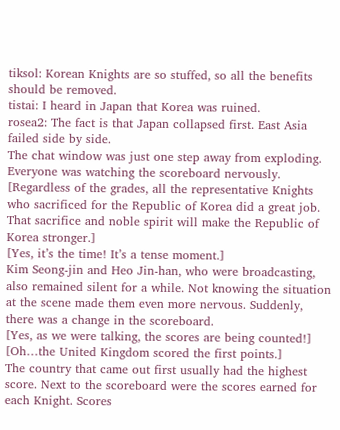tiksol: Korean Knights are so stuffed, so all the benefits should be removed.
tistai: I heard in Japan that Korea was ruined.
rosea2: The fact is that Japan collapsed first. East Asia failed side by side.
The chat window was just one step away from exploding. Everyone was watching the scoreboard nervously.
[Regardless of the grades, all the representative Knights who sacrificed for the Republic of Korea did a great job. That sacrifice and noble spirit will make the Republic of Korea stronger.]
[Yes, it’s the time! It’s a tense moment.]
Kim Seong-jin and Heo Jin-han, who were broadcasting, also remained silent for a while. Not knowing the situation at the scene made them even more nervous. Suddenly, there was a change in the scoreboard.
[Yes, as we were talking, the scores are being counted!]
[Oh…the United Kingdom scored the first points.]
The country that came out first usually had the highest score. Next to the scoreboard were the scores earned for each Knight. Scores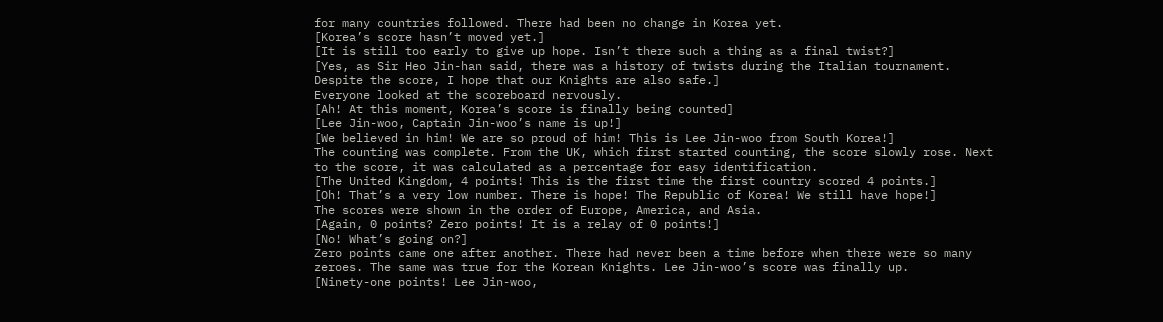for many countries followed. There had been no change in Korea yet.
[Korea’s score hasn’t moved yet.]
[It is still too early to give up hope. Isn’t there such a thing as a final twist?]
[Yes, as Sir Heo Jin-han said, there was a history of twists during the Italian tournament. Despite the score, I hope that our Knights are also safe.]
Everyone looked at the scoreboard nervously.
[Ah! At this moment, Korea’s score is finally being counted]
[Lee Jin-woo, Captain Jin-woo’s name is up!]
[We believed in him! We are so proud of him! This is Lee Jin-woo from South Korea!]
The counting was complete. From the UK, which first started counting, the score slowly rose. Next to the score, it was calculated as a percentage for easy identification.
[The United Kingdom, 4 points! This is the first time the first country scored 4 points.]
[Oh! That’s a very low number. There is hope! The Republic of Korea! We still have hope!]
The scores were shown in the order of Europe, America, and Asia.
[Again, 0 points? Zero points! It is a relay of 0 points!]
[No! What’s going on?]
Zero points came one after another. There had never been a time before when there were so many zeroes. The same was true for the Korean Knights. Lee Jin-woo’s score was finally up.
[Ninety-one points! Lee Jin-woo,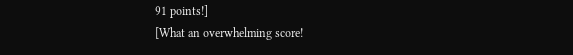91 points!]
[What an overwhelming score!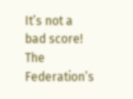It’s not a bad score! The Federation’s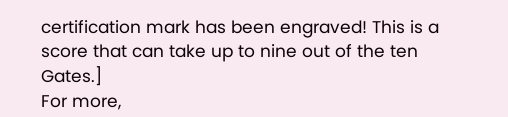certification mark has been engraved! This is a score that can take up to nine out of the ten Gates.]
For more,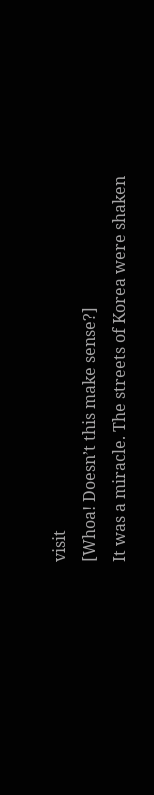visit
[Whoa! Doesn’t this make sense?]
It was a miracle. The streets of Korea were shaken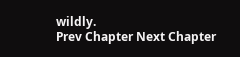wildly.
Prev Chapter Next Chapter